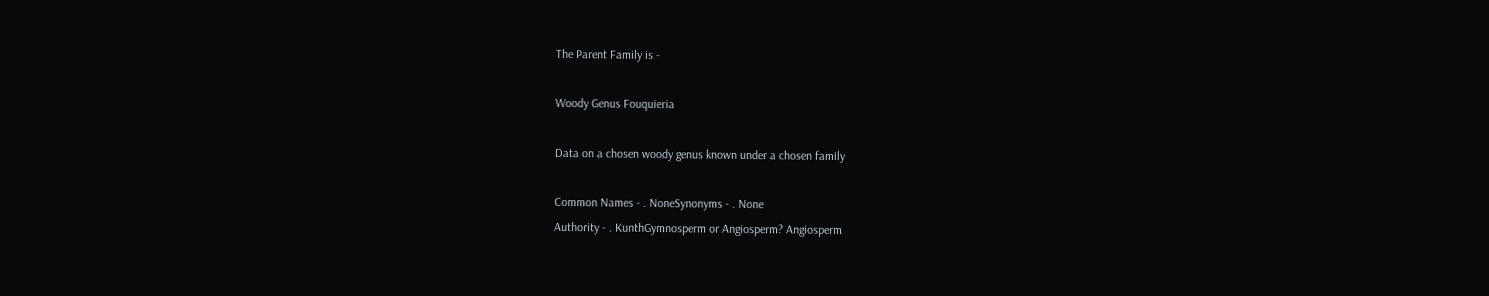The Parent Family is -

Woody Genus Fouquieria

Data on a chosen woody genus known under a chosen family

Common Names - . NoneSynonyms - . None
Authority - . KunthGymnosperm or Angiosperm? Angiosperm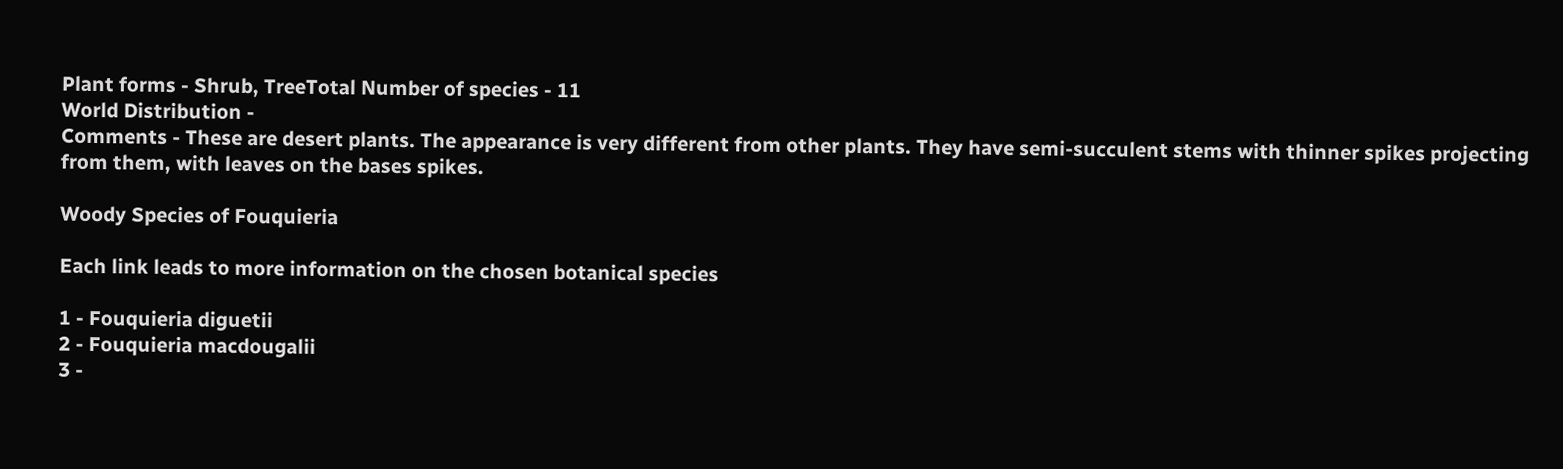Plant forms - Shrub, TreeTotal Number of species - 11
World Distribution -
Comments - These are desert plants. The appearance is very different from other plants. They have semi-succulent stems with thinner spikes projecting from them, with leaves on the bases spikes.

Woody Species of Fouquieria

Each link leads to more information on the chosen botanical species

1 - Fouquieria diguetii
2 - Fouquieria macdougalii
3 -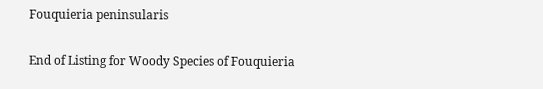Fouquieria peninsularis

End of Listing for Woody Species of Fouquieria